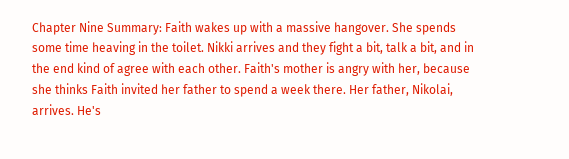Chapter Nine Summary: Faith wakes up with a massive hangover. She spends some time heaving in the toilet. Nikki arrives and they fight a bit, talk a bit, and in the end kind of agree with each other. Faith's mother is angry with her, because she thinks Faith invited her father to spend a week there. Her father, Nikolai, arrives. He's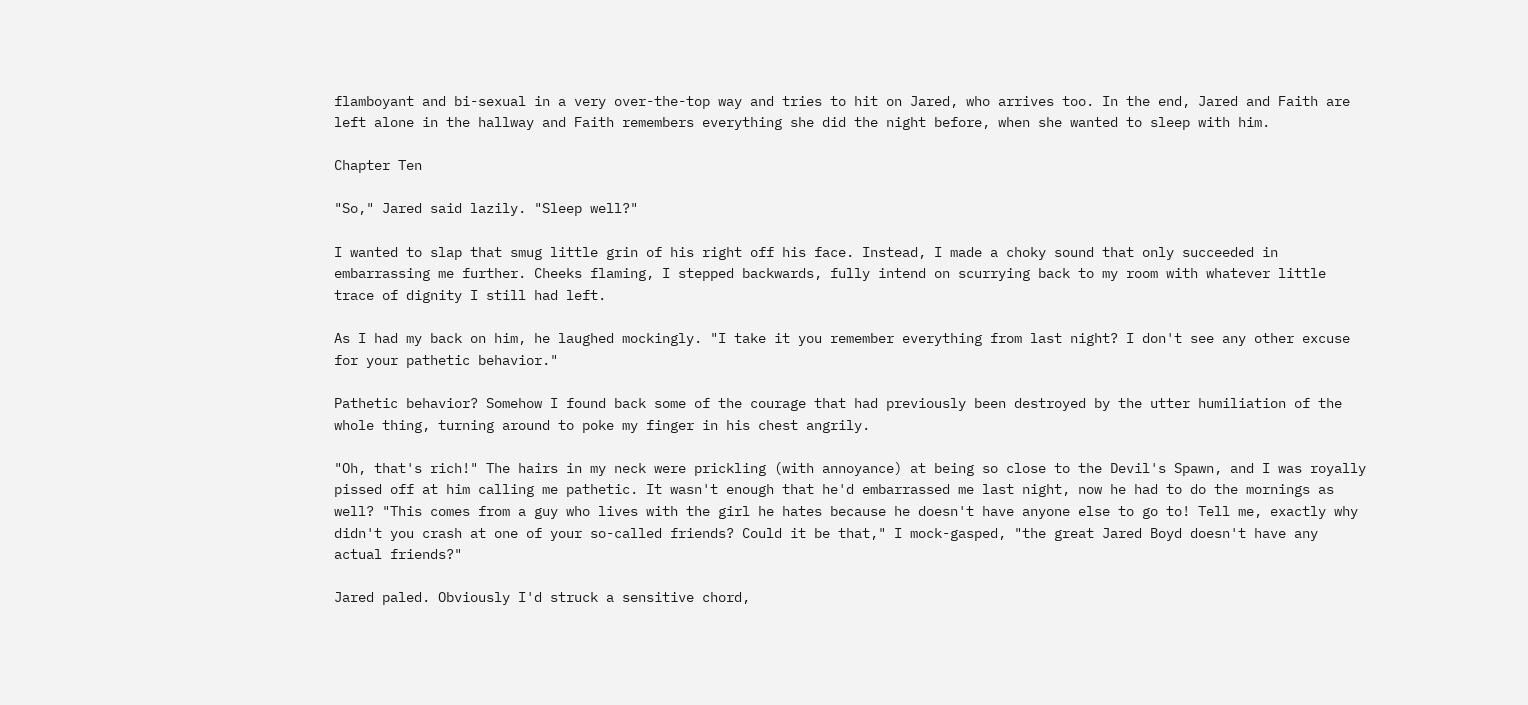flamboyant and bi-sexual in a very over-the-top way and tries to hit on Jared, who arrives too. In the end, Jared and Faith are left alone in the hallway and Faith remembers everything she did the night before, when she wanted to sleep with him.

Chapter Ten

"So," Jared said lazily. "Sleep well?"

I wanted to slap that smug little grin of his right off his face. Instead, I made a choky sound that only succeeded in embarrassing me further. Cheeks flaming, I stepped backwards, fully intend on scurrying back to my room with whatever little trace of dignity I still had left.

As I had my back on him, he laughed mockingly. "I take it you remember everything from last night? I don't see any other excuse for your pathetic behavior."

Pathetic behavior? Somehow I found back some of the courage that had previously been destroyed by the utter humiliation of the whole thing, turning around to poke my finger in his chest angrily.

"Oh, that's rich!" The hairs in my neck were prickling (with annoyance) at being so close to the Devil's Spawn, and I was royally pissed off at him calling me pathetic. It wasn't enough that he'd embarrassed me last night, now he had to do the mornings as well? "This comes from a guy who lives with the girl he hates because he doesn't have anyone else to go to! Tell me, exactly why didn't you crash at one of your so-called friends? Could it be that," I mock-gasped, "the great Jared Boyd doesn't have any actual friends?"

Jared paled. Obviously I'd struck a sensitive chord,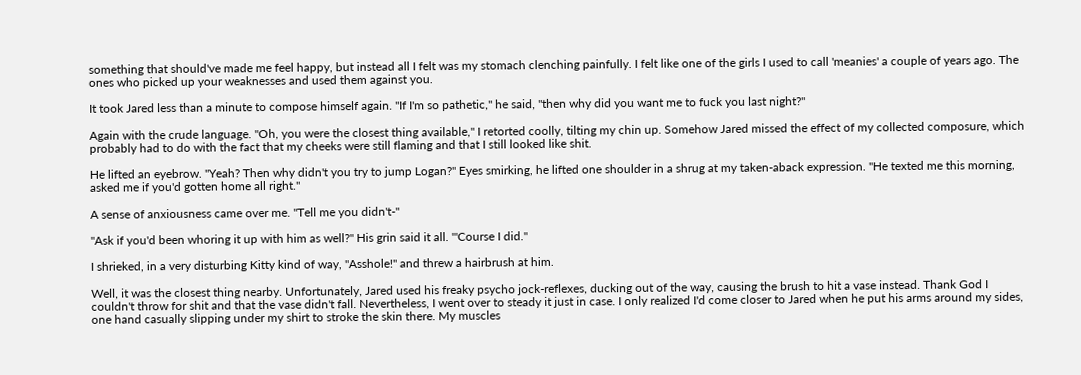something that should've made me feel happy, but instead all I felt was my stomach clenching painfully. I felt like one of the girls I used to call 'meanies' a couple of years ago. The ones who picked up your weaknesses and used them against you.

It took Jared less than a minute to compose himself again. "If I'm so pathetic," he said, "then why did you want me to fuck you last night?"

Again with the crude language. "Oh, you were the closest thing available," I retorted coolly, tilting my chin up. Somehow Jared missed the effect of my collected composure, which probably had to do with the fact that my cheeks were still flaming and that I still looked like shit.

He lifted an eyebrow. "Yeah? Then why didn't you try to jump Logan?" Eyes smirking, he lifted one shoulder in a shrug at my taken-aback expression. "He texted me this morning, asked me if you'd gotten home all right."

A sense of anxiousness came over me. "Tell me you didn't-"

"Ask if you'd been whoring it up with him as well?" His grin said it all. "'Course I did."

I shrieked, in a very disturbing Kitty kind of way, "Asshole!" and threw a hairbrush at him.

Well, it was the closest thing nearby. Unfortunately, Jared used his freaky psycho jock-reflexes, ducking out of the way, causing the brush to hit a vase instead. Thank God I couldn't throw for shit and that the vase didn't fall. Nevertheless, I went over to steady it just in case. I only realized I'd come closer to Jared when he put his arms around my sides, one hand casually slipping under my shirt to stroke the skin there. My muscles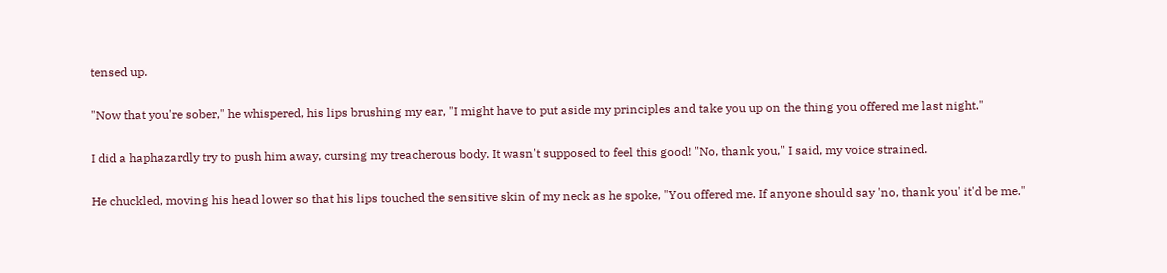tensed up.

"Now that you're sober," he whispered, his lips brushing my ear, "I might have to put aside my principles and take you up on the thing you offered me last night."

I did a haphazardly try to push him away, cursing my treacherous body. It wasn't supposed to feel this good! "No, thank you," I said, my voice strained.

He chuckled, moving his head lower so that his lips touched the sensitive skin of my neck as he spoke, "You offered me. If anyone should say 'no, thank you' it'd be me."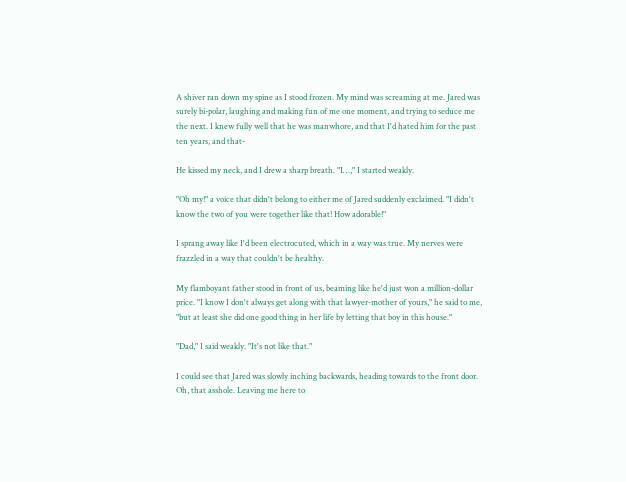A shiver ran down my spine as I stood frozen. My mind was screaming at me. Jared was surely bi-polar, laughing and making fun of me one moment, and trying to seduce me the next. I knew fully well that he was manwhore, and that I'd hated him for the past ten years, and that-

He kissed my neck, and I drew a sharp breath. "I…," I started weakly.

"Oh my!" a voice that didn't belong to either me of Jared suddenly exclaimed. "I didn't know the two of you were together like that! How adorable!"

I sprang away like I'd been electrocuted, which in a way was true. My nerves were frazzled in a way that couldn't be healthy.

My flamboyant father stood in front of us, beaming like he'd just won a million-dollar price. "I know I don't always get along with that lawyer-mother of yours," he said to me, "but at least she did one good thing in her life by letting that boy in this house."

"Dad," I said weakly. "It's not like that."

I could see that Jared was slowly inching backwards, heading towards to the front door. Oh, that asshole. Leaving me here to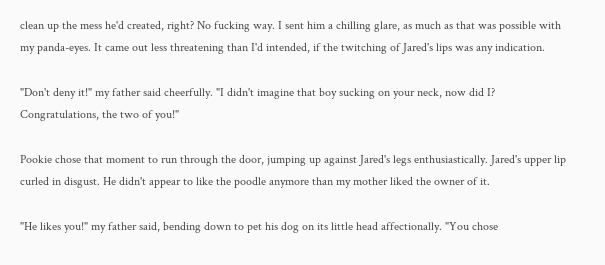clean up the mess he'd created, right? No fucking way. I sent him a chilling glare, as much as that was possible with my panda-eyes. It came out less threatening than I'd intended, if the twitching of Jared's lips was any indication.

"Don't deny it!" my father said cheerfully. "I didn't imagine that boy sucking on your neck, now did I? Congratulations, the two of you!"

Pookie chose that moment to run through the door, jumping up against Jared's legs enthusiastically. Jared's upper lip curled in disgust. He didn't appear to like the poodle anymore than my mother liked the owner of it.

"He likes you!" my father said, bending down to pet his dog on its little head affectionally. "You chose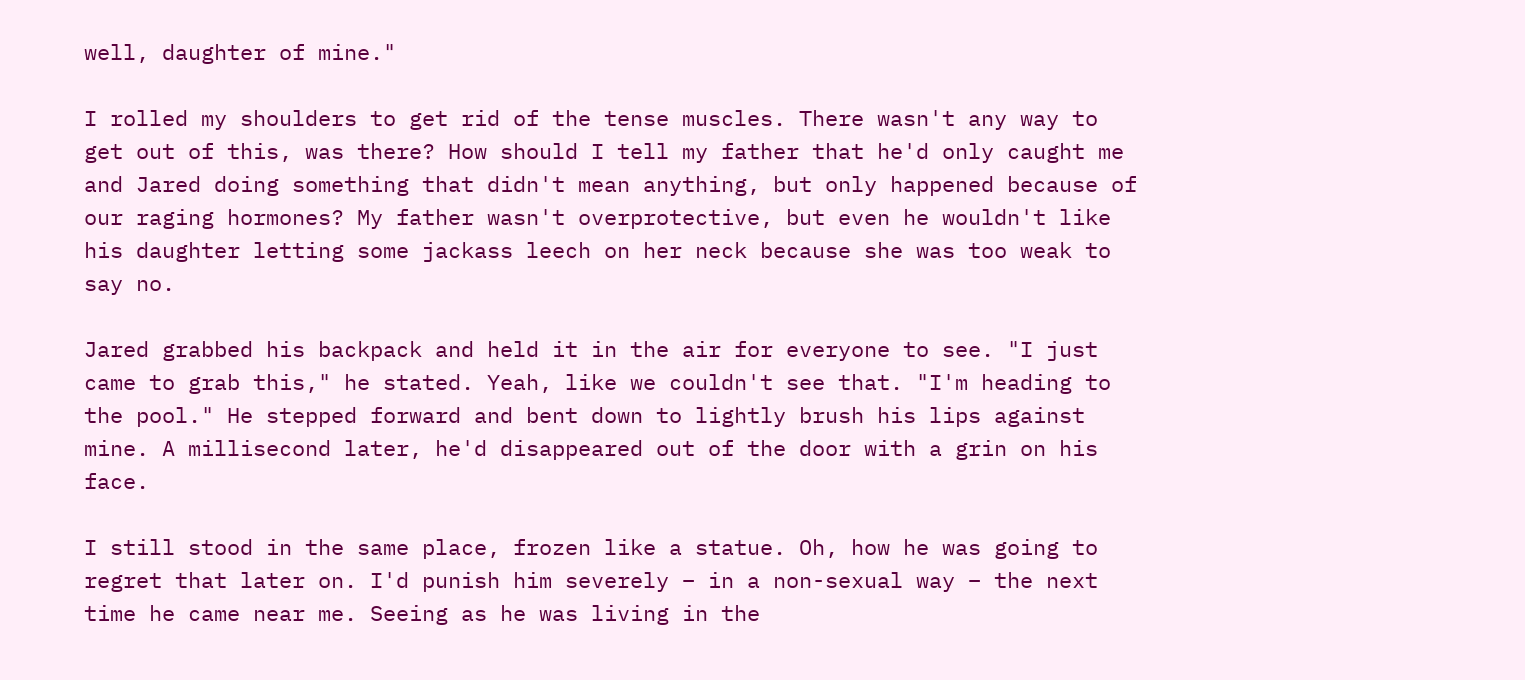well, daughter of mine."

I rolled my shoulders to get rid of the tense muscles. There wasn't any way to get out of this, was there? How should I tell my father that he'd only caught me and Jared doing something that didn't mean anything, but only happened because of our raging hormones? My father wasn't overprotective, but even he wouldn't like his daughter letting some jackass leech on her neck because she was too weak to say no.

Jared grabbed his backpack and held it in the air for everyone to see. "I just came to grab this," he stated. Yeah, like we couldn't see that. "I'm heading to the pool." He stepped forward and bent down to lightly brush his lips against mine. A millisecond later, he'd disappeared out of the door with a grin on his face.

I still stood in the same place, frozen like a statue. Oh, how he was going to regret that later on. I'd punish him severely – in a non-sexual way – the next time he came near me. Seeing as he was living in the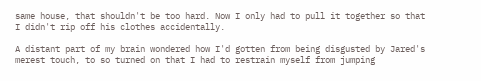same house, that shouldn't be too hard. Now I only had to pull it together so that I didn't rip off his clothes accidentally.

A distant part of my brain wondered how I'd gotten from being disgusted by Jared's merest touch, to so turned on that I had to restrain myself from jumping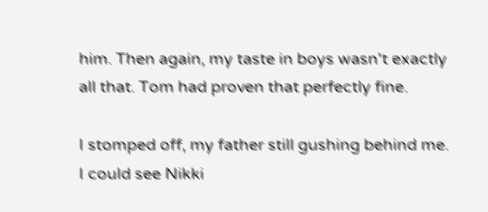him. Then again, my taste in boys wasn't exactly all that. Tom had proven that perfectly fine.

I stomped off, my father still gushing behind me. I could see Nikki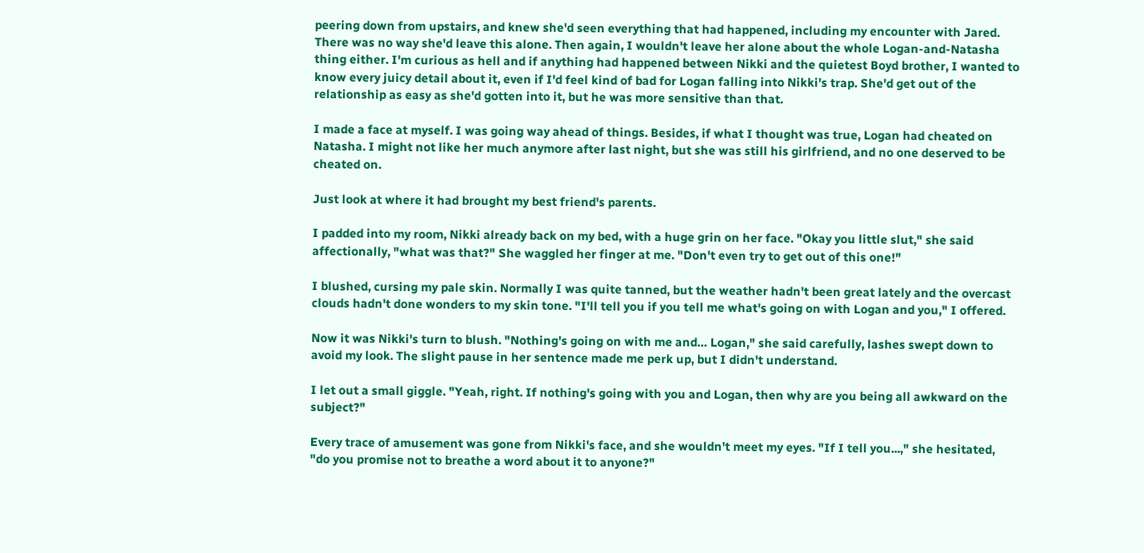peering down from upstairs, and knew she'd seen everything that had happened, including my encounter with Jared. There was no way she'd leave this alone. Then again, I wouldn't leave her alone about the whole Logan-and-Natasha thing either. I'm curious as hell and if anything had happened between Nikki and the quietest Boyd brother, I wanted to know every juicy detail about it, even if I'd feel kind of bad for Logan falling into Nikki's trap. She'd get out of the relationship as easy as she'd gotten into it, but he was more sensitive than that.

I made a face at myself. I was going way ahead of things. Besides, if what I thought was true, Logan had cheated on Natasha. I might not like her much anymore after last night, but she was still his girlfriend, and no one deserved to be cheated on.

Just look at where it had brought my best friend's parents.

I padded into my room, Nikki already back on my bed, with a huge grin on her face. "Okay you little slut," she said affectionally, "what was that?" She waggled her finger at me. "Don't even try to get out of this one!"

I blushed, cursing my pale skin. Normally I was quite tanned, but the weather hadn't been great lately and the overcast clouds hadn't done wonders to my skin tone. "I'll tell you if you tell me what's going on with Logan and you," I offered.

Now it was Nikki's turn to blush. "Nothing's going on with me and… Logan," she said carefully, lashes swept down to avoid my look. The slight pause in her sentence made me perk up, but I didn't understand.

I let out a small giggle. "Yeah, right. If nothing's going with you and Logan, then why are you being all awkward on the subject?"

Every trace of amusement was gone from Nikki's face, and she wouldn't meet my eyes. "If I tell you...," she hesitated, "do you promise not to breathe a word about it to anyone?"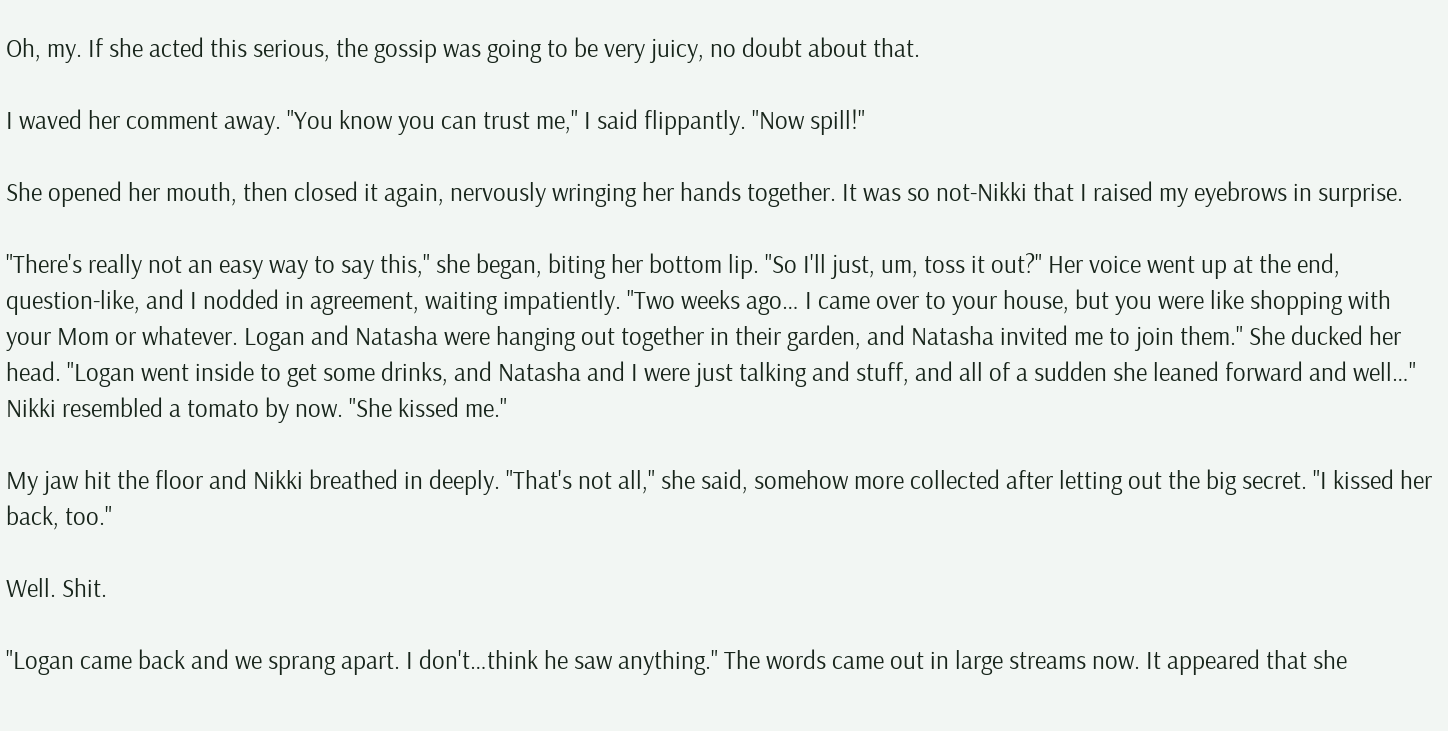Oh, my. If she acted this serious, the gossip was going to be very juicy, no doubt about that.

I waved her comment away. "You know you can trust me," I said flippantly. "Now spill!"

She opened her mouth, then closed it again, nervously wringing her hands together. It was so not-Nikki that I raised my eyebrows in surprise.

"There's really not an easy way to say this," she began, biting her bottom lip. "So I'll just, um, toss it out?" Her voice went up at the end, question-like, and I nodded in agreement, waiting impatiently. "Two weeks ago… I came over to your house, but you were like shopping with your Mom or whatever. Logan and Natasha were hanging out together in their garden, and Natasha invited me to join them." She ducked her head. "Logan went inside to get some drinks, and Natasha and I were just talking and stuff, and all of a sudden she leaned forward and well…" Nikki resembled a tomato by now. "She kissed me."

My jaw hit the floor and Nikki breathed in deeply. "That's not all," she said, somehow more collected after letting out the big secret. "I kissed her back, too."

Well. Shit.

"Logan came back and we sprang apart. I don't…think he saw anything." The words came out in large streams now. It appeared that she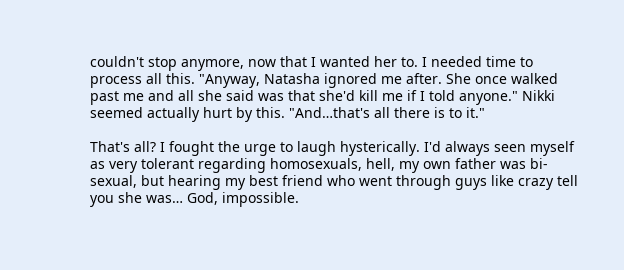couldn't stop anymore, now that I wanted her to. I needed time to process all this. "Anyway, Natasha ignored me after. She once walked past me and all she said was that she'd kill me if I told anyone." Nikki seemed actually hurt by this. "And…that's all there is to it."

That's all? I fought the urge to laugh hysterically. I'd always seen myself as very tolerant regarding homosexuals, hell, my own father was bi-sexual, but hearing my best friend who went through guys like crazy tell you she was… God, impossible.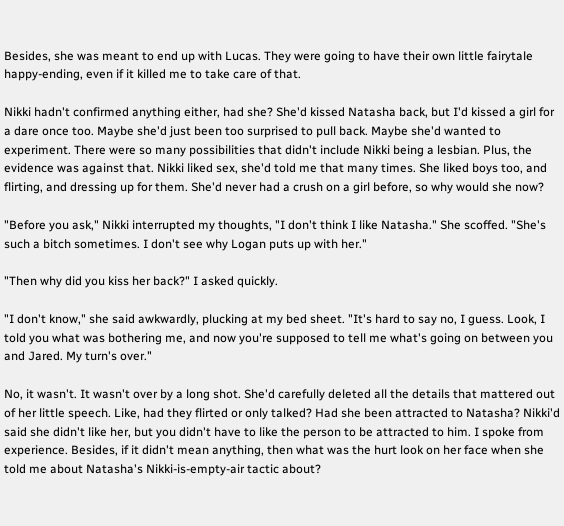Besides, she was meant to end up with Lucas. They were going to have their own little fairytale happy-ending, even if it killed me to take care of that.

Nikki hadn't confirmed anything either, had she? She'd kissed Natasha back, but I'd kissed a girl for a dare once too. Maybe she'd just been too surprised to pull back. Maybe she'd wanted to experiment. There were so many possibilities that didn't include Nikki being a lesbian. Plus, the evidence was against that. Nikki liked sex, she'd told me that many times. She liked boys too, and flirting, and dressing up for them. She'd never had a crush on a girl before, so why would she now?

"Before you ask," Nikki interrupted my thoughts, "I don't think I like Natasha." She scoffed. "She's such a bitch sometimes. I don't see why Logan puts up with her."

"Then why did you kiss her back?" I asked quickly.

"I don't know," she said awkwardly, plucking at my bed sheet. "It's hard to say no, I guess. Look, I told you what was bothering me, and now you're supposed to tell me what's going on between you and Jared. My turn's over."

No, it wasn't. It wasn't over by a long shot. She'd carefully deleted all the details that mattered out of her little speech. Like, had they flirted or only talked? Had she been attracted to Natasha? Nikki'd said she didn't like her, but you didn't have to like the person to be attracted to him. I spoke from experience. Besides, if it didn't mean anything, then what was the hurt look on her face when she told me about Natasha's Nikki-is-empty-air tactic about?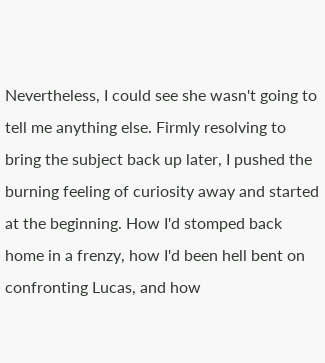Nevertheless, I could see she wasn't going to tell me anything else. Firmly resolving to bring the subject back up later, I pushed the burning feeling of curiosity away and started at the beginning. How I'd stomped back home in a frenzy, how I'd been hell bent on confronting Lucas, and how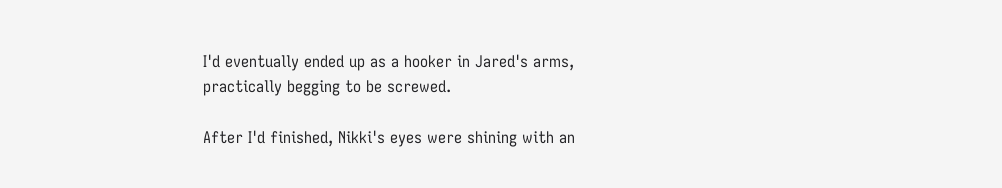I'd eventually ended up as a hooker in Jared's arms, practically begging to be screwed.

After I'd finished, Nikki's eyes were shining with an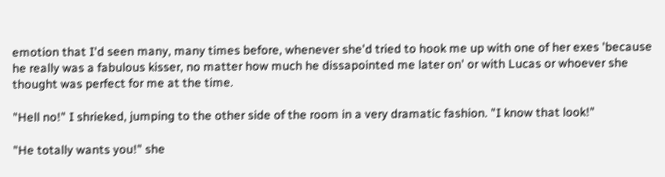emotion that I'd seen many, many times before, whenever she'd tried to hook me up with one of her exes 'because he really was a fabulous kisser, no matter how much he dissapointed me later on' or with Lucas or whoever she thought was perfect for me at the time.

"Hell no!" I shrieked, jumping to the other side of the room in a very dramatic fashion. "I know that look!"

"He totally wants you!" she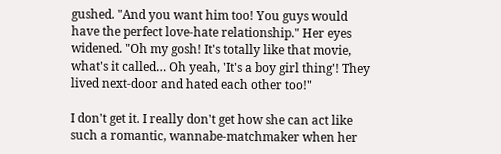gushed. "And you want him too! You guys would have the perfect love-hate relationship." Her eyes widened. "Oh my gosh! It's totally like that movie, what's it called… Oh yeah, 'It's a boy girl thing'! They lived next-door and hated each other too!"

I don't get it. I really don't get how she can act like such a romantic, wannabe-matchmaker when her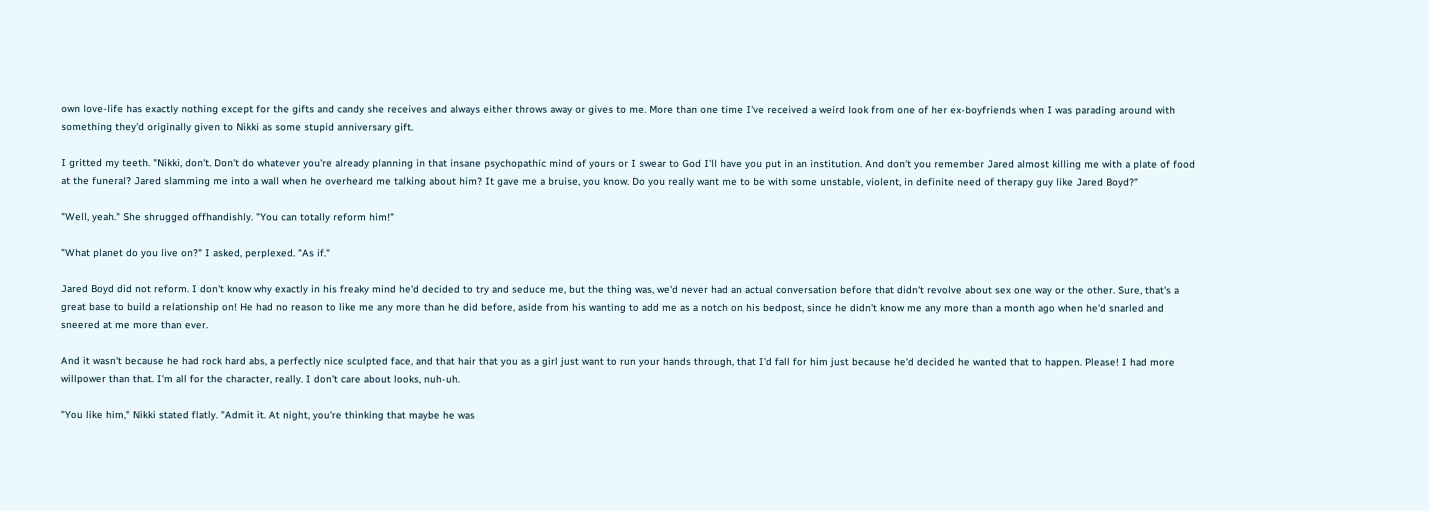own love-life has exactly nothing except for the gifts and candy she receives and always either throws away or gives to me. More than one time I've received a weird look from one of her ex-boyfriends when I was parading around with something they'd originally given to Nikki as some stupid anniversary gift.

I gritted my teeth. "Nikki, don't. Don't do whatever you're already planning in that insane psychopathic mind of yours or I swear to God I'll have you put in an institution. And don't you remember Jared almost killing me with a plate of food at the funeral? Jared slamming me into a wall when he overheard me talking about him? It gave me a bruise, you know. Do you really want me to be with some unstable, violent, in definite need of therapy guy like Jared Boyd?"

"Well, yeah." She shrugged offhandishly. "You can totally reform him!"

"What planet do you live on?" I asked, perplexed. "As if."

Jared Boyd did not reform. I don't know why exactly in his freaky mind he'd decided to try and seduce me, but the thing was, we'd never had an actual conversation before that didn't revolve about sex one way or the other. Sure, that's a great base to build a relationship on! He had no reason to like me any more than he did before, aside from his wanting to add me as a notch on his bedpost, since he didn't know me any more than a month ago when he'd snarled and sneered at me more than ever.

And it wasn't because he had rock hard abs, a perfectly nice sculpted face, and that hair that you as a girl just want to run your hands through, that I'd fall for him just because he'd decided he wanted that to happen. Please! I had more willpower than that. I'm all for the character, really. I don't care about looks, nuh-uh.

"You like him," Nikki stated flatly. "Admit it. At night, you're thinking that maybe he was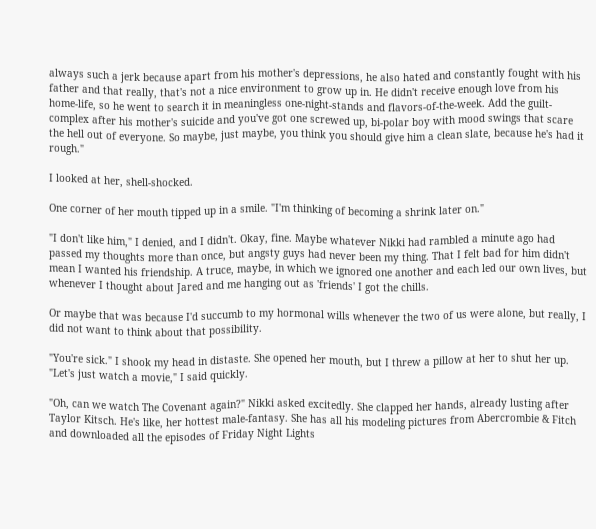always such a jerk because apart from his mother's depressions, he also hated and constantly fought with his father and that really, that's not a nice environment to grow up in. He didn't receive enough love from his home-life, so he went to search it in meaningless one-night-stands and flavors-of-the-week. Add the guilt-complex after his mother's suicide and you've got one screwed up, bi-polar boy with mood swings that scare the hell out of everyone. So maybe, just maybe, you think you should give him a clean slate, because he's had it rough."

I looked at her, shell-shocked.

One corner of her mouth tipped up in a smile. "I'm thinking of becoming a shrink later on."

"I don't like him," I denied, and I didn't. Okay, fine. Maybe whatever Nikki had rambled a minute ago had passed my thoughts more than once, but angsty guys had never been my thing. That I felt bad for him didn't mean I wanted his friendship. A truce, maybe, in which we ignored one another and each led our own lives, but whenever I thought about Jared and me hanging out as 'friends' I got the chills.

Or maybe that was because I'd succumb to my hormonal wills whenever the two of us were alone, but really, I did not want to think about that possibility.

"You're sick." I shook my head in distaste. She opened her mouth, but I threw a pillow at her to shut her up. "Let's just watch a movie," I said quickly.

"Oh, can we watch The Covenant again?" Nikki asked excitedly. She clapped her hands, already lusting after Taylor Kitsch. He's like, her hottest male-fantasy. She has all his modeling pictures from Abercrombie & Fitch and downloaded all the episodes of Friday Night Lights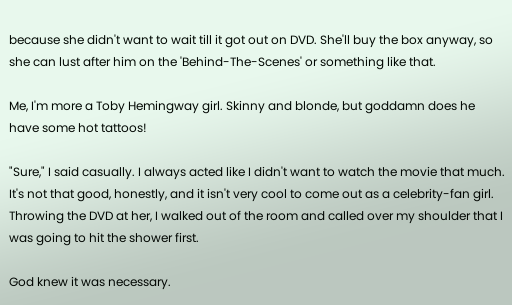because she didn't want to wait till it got out on DVD. She'll buy the box anyway, so she can lust after him on the 'Behind-The-Scenes' or something like that.

Me, I'm more a Toby Hemingway girl. Skinny and blonde, but goddamn does he have some hot tattoos!

"Sure," I said casually. I always acted like I didn't want to watch the movie that much. It's not that good, honestly, and it isn't very cool to come out as a celebrity-fan girl. Throwing the DVD at her, I walked out of the room and called over my shoulder that I was going to hit the shower first.

God knew it was necessary.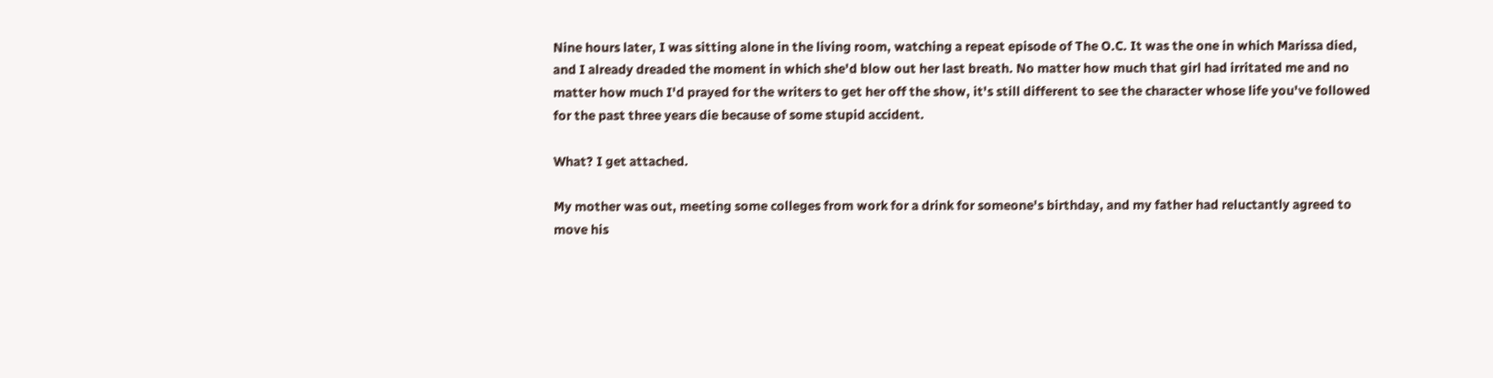Nine hours later, I was sitting alone in the living room, watching a repeat episode of The O.C. It was the one in which Marissa died, and I already dreaded the moment in which she'd blow out her last breath. No matter how much that girl had irritated me and no matter how much I'd prayed for the writers to get her off the show, it's still different to see the character whose life you've followed for the past three years die because of some stupid accident.

What? I get attached.

My mother was out, meeting some colleges from work for a drink for someone's birthday, and my father had reluctantly agreed to move his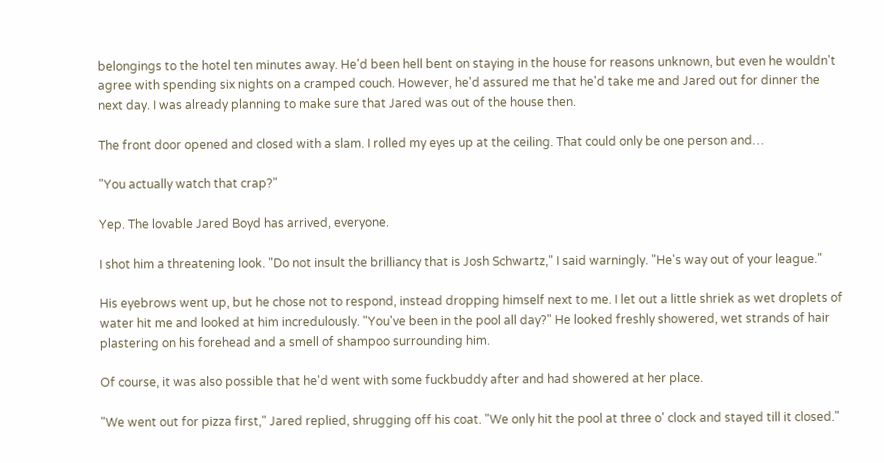belongings to the hotel ten minutes away. He'd been hell bent on staying in the house for reasons unknown, but even he wouldn't agree with spending six nights on a cramped couch. However, he'd assured me that he'd take me and Jared out for dinner the next day. I was already planning to make sure that Jared was out of the house then.

The front door opened and closed with a slam. I rolled my eyes up at the ceiling. That could only be one person and…

"You actually watch that crap?"

Yep. The lovable Jared Boyd has arrived, everyone.

I shot him a threatening look. "Do not insult the brilliancy that is Josh Schwartz," I said warningly. "He's way out of your league."

His eyebrows went up, but he chose not to respond, instead dropping himself next to me. I let out a little shriek as wet droplets of water hit me and looked at him incredulously. "You've been in the pool all day?" He looked freshly showered, wet strands of hair plastering on his forehead and a smell of shampoo surrounding him.

Of course, it was also possible that he'd went with some fuckbuddy after and had showered at her place.

"We went out for pizza first," Jared replied, shrugging off his coat. "We only hit the pool at three o' clock and stayed till it closed."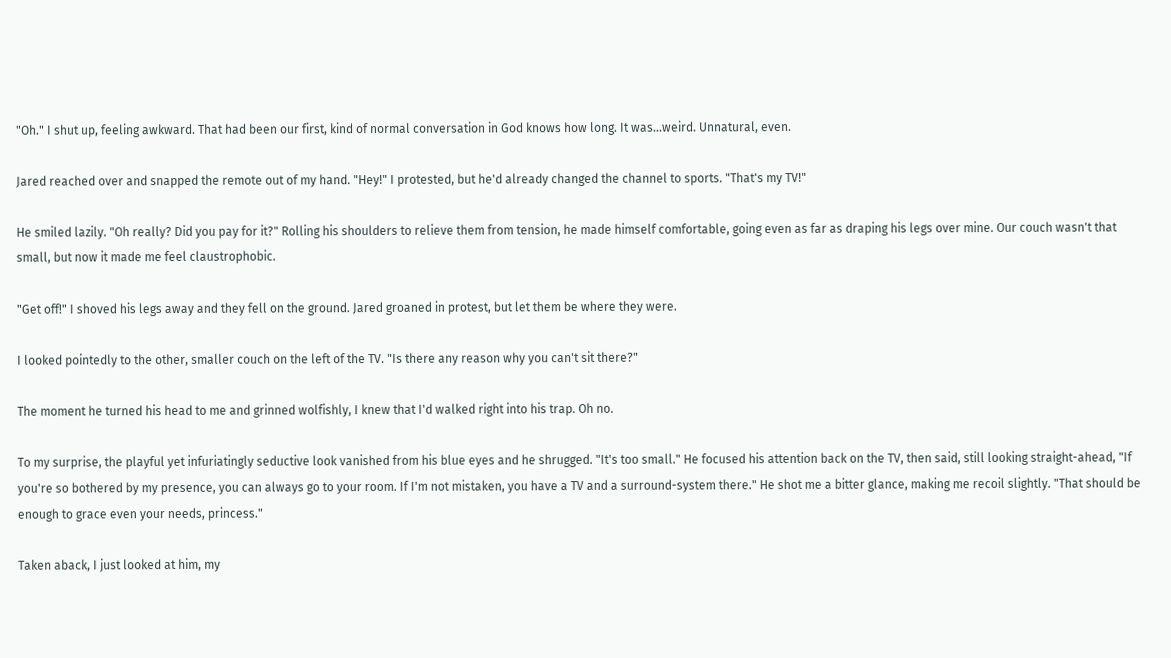"Oh." I shut up, feeling awkward. That had been our first, kind of normal conversation in God knows how long. It was…weird. Unnatural, even.

Jared reached over and snapped the remote out of my hand. "Hey!" I protested, but he'd already changed the channel to sports. "That's my TV!"

He smiled lazily. "Oh really? Did you pay for it?" Rolling his shoulders to relieve them from tension, he made himself comfortable, going even as far as draping his legs over mine. Our couch wasn't that small, but now it made me feel claustrophobic.

"Get off!" I shoved his legs away and they fell on the ground. Jared groaned in protest, but let them be where they were.

I looked pointedly to the other, smaller couch on the left of the TV. "Is there any reason why you can't sit there?"

The moment he turned his head to me and grinned wolfishly, I knew that I'd walked right into his trap. Oh no.

To my surprise, the playful yet infuriatingly seductive look vanished from his blue eyes and he shrugged. "It's too small." He focused his attention back on the TV, then said, still looking straight-ahead, "If you're so bothered by my presence, you can always go to your room. If I'm not mistaken, you have a TV and a surround-system there." He shot me a bitter glance, making me recoil slightly. "That should be enough to grace even your needs, princess."

Taken aback, I just looked at him, my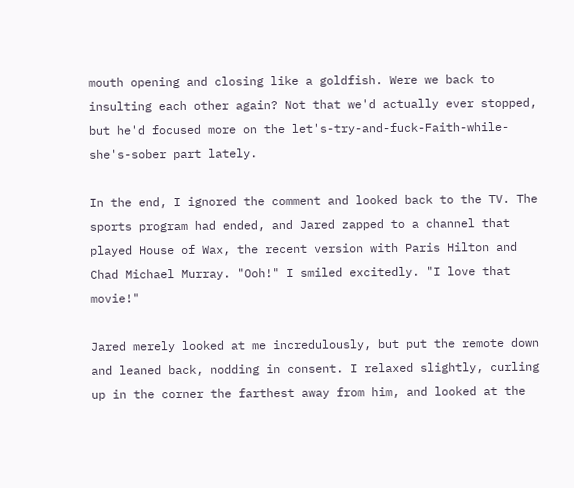mouth opening and closing like a goldfish. Were we back to insulting each other again? Not that we'd actually ever stopped, but he'd focused more on the let's-try-and-fuck-Faith-while-she's-sober part lately.

In the end, I ignored the comment and looked back to the TV. The sports program had ended, and Jared zapped to a channel that played House of Wax, the recent version with Paris Hilton and Chad Michael Murray. "Ooh!" I smiled excitedly. "I love that movie!"

Jared merely looked at me incredulously, but put the remote down and leaned back, nodding in consent. I relaxed slightly, curling up in the corner the farthest away from him, and looked at the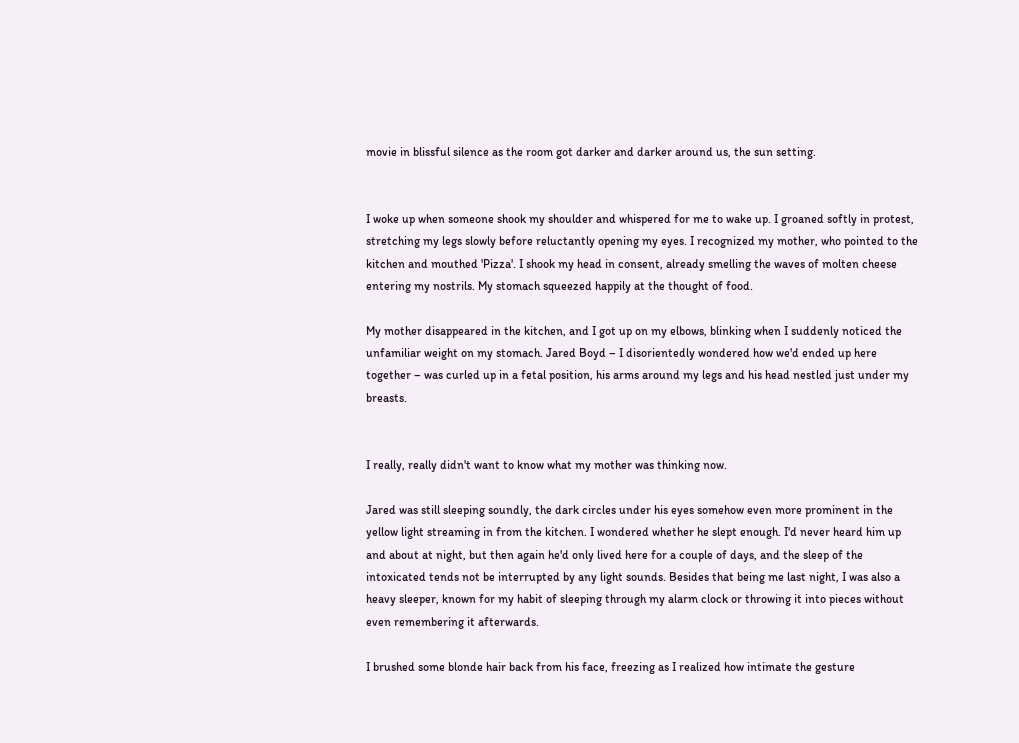movie in blissful silence as the room got darker and darker around us, the sun setting.


I woke up when someone shook my shoulder and whispered for me to wake up. I groaned softly in protest, stretching my legs slowly before reluctantly opening my eyes. I recognized my mother, who pointed to the kitchen and mouthed 'Pizza'. I shook my head in consent, already smelling the waves of molten cheese entering my nostrils. My stomach squeezed happily at the thought of food.

My mother disappeared in the kitchen, and I got up on my elbows, blinking when I suddenly noticed the unfamiliar weight on my stomach. Jared Boyd – I disorientedly wondered how we'd ended up here together – was curled up in a fetal position, his arms around my legs and his head nestled just under my breasts.


I really, really didn't want to know what my mother was thinking now.

Jared was still sleeping soundly, the dark circles under his eyes somehow even more prominent in the yellow light streaming in from the kitchen. I wondered whether he slept enough. I'd never heard him up and about at night, but then again he'd only lived here for a couple of days, and the sleep of the intoxicated tends not be interrupted by any light sounds. Besides that being me last night, I was also a heavy sleeper, known for my habit of sleeping through my alarm clock or throwing it into pieces without even remembering it afterwards.

I brushed some blonde hair back from his face, freezing as I realized how intimate the gesture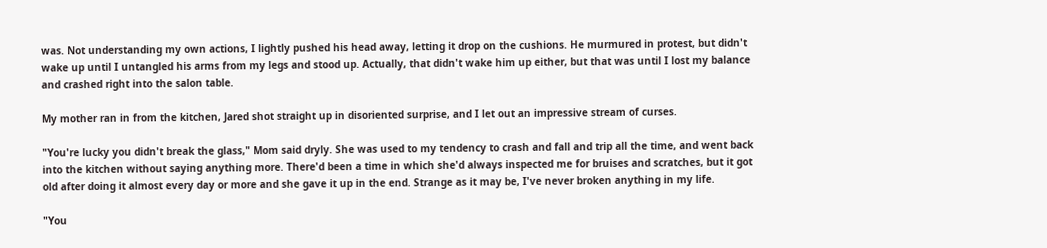was. Not understanding my own actions, I lightly pushed his head away, letting it drop on the cushions. He murmured in protest, but didn't wake up until I untangled his arms from my legs and stood up. Actually, that didn't wake him up either, but that was until I lost my balance and crashed right into the salon table.

My mother ran in from the kitchen, Jared shot straight up in disoriented surprise, and I let out an impressive stream of curses.

"You're lucky you didn't break the glass," Mom said dryly. She was used to my tendency to crash and fall and trip all the time, and went back into the kitchen without saying anything more. There'd been a time in which she'd always inspected me for bruises and scratches, but it got old after doing it almost every day or more and she gave it up in the end. Strange as it may be, I've never broken anything in my life.

"You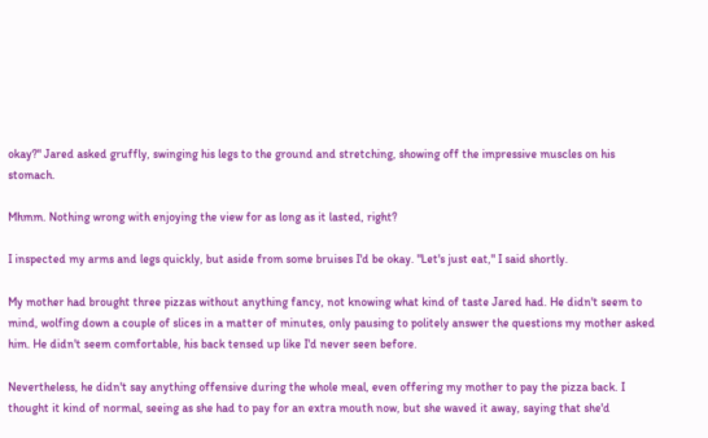okay?" Jared asked gruffly, swinging his legs to the ground and stretching, showing off the impressive muscles on his stomach.

Mhmm. Nothing wrong with enjoying the view for as long as it lasted, right?

I inspected my arms and legs quickly, but aside from some bruises I'd be okay. "Let's just eat," I said shortly.

My mother had brought three pizzas without anything fancy, not knowing what kind of taste Jared had. He didn't seem to mind, wolfing down a couple of slices in a matter of minutes, only pausing to politely answer the questions my mother asked him. He didn't seem comfortable, his back tensed up like I'd never seen before.

Nevertheless, he didn't say anything offensive during the whole meal, even offering my mother to pay the pizza back. I thought it kind of normal, seeing as she had to pay for an extra mouth now, but she waved it away, saying that she'd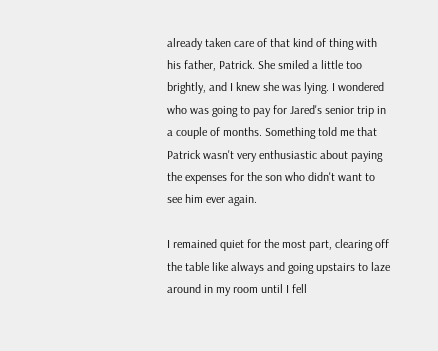already taken care of that kind of thing with his father, Patrick. She smiled a little too brightly, and I knew she was lying. I wondered who was going to pay for Jared's senior trip in a couple of months. Something told me that Patrick wasn't very enthusiastic about paying the expenses for the son who didn't want to see him ever again.

I remained quiet for the most part, clearing off the table like always and going upstairs to laze around in my room until I fell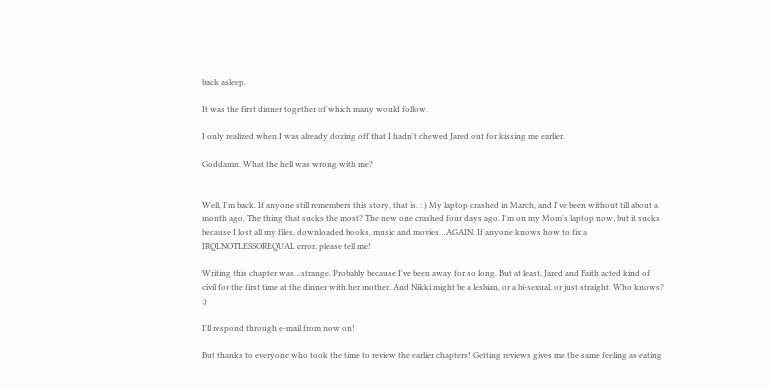back asleep.

It was the first dinner together of which many would follow.

I only realized when I was already dozing off that I hadn't chewed Jared out for kissing me earlier.

Goddamn. What the hell was wrong with me?


Well, I'm back. If anyone still remembers this story, that is. : ) My laptop crashed in March, and I've been without till about a month ago. The thing that sucks the most? The new one crashed four days ago. I'm on my Mom's laptop now, but it sucks because I lost all my files, downloaded books, music and movies…AGAIN. If anyone knows how to fix a IRQLNOTLESSOREQUAL error, please tell me!

Writing this chapter was…strange. Probably because I've been away for so long. But at least, Jared and Faith acted kind of civil for the first time at the dinner with her mother. And Nikki might be a lesbian, or a bi-sexual, or just straight. Who knows? ;)

I'll respond through e-mail from now on!

But thanks to everyone who took the time to review the earlier chapters! Getting reviews gives me the same feeling as eating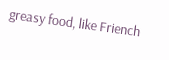greasy food, like Friench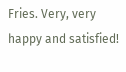Fries. Very, very happy and satisfied!